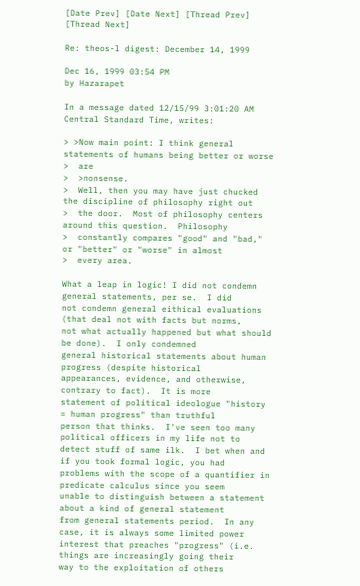[Date Prev] [Date Next] [Thread Prev] [Thread Next]

Re: theos-l digest: December 14, 1999

Dec 16, 1999 03:54 PM
by Hazarapet

In a message dated 12/15/99 3:01:20 AM Central Standard Time, writes:

> >Now main point: I think general statements of humans being better or worse
>  are
>  >nonsense.
>  Well, then you may have just chucked the discipline of philosophy right out
>  the door.  Most of philosophy centers around this question.  Philosophy
>  constantly compares "good" and "bad," or "better" or "worse" in almost
>  every area.

What a leap in logic! I did not condemn general statements, per se.  I did
not condemn general eithical evaluations (that deal not with facts but norms,
not what actually happened but what should be done).  I only condemned
general historical statements about human progress (despite historical
appearances, evidence, and otherwise, contrary to fact).  It is more
statement of political ideologue "history = human progress" than truthful
person that thinks.  I've seen too many political officers in my life not to
detect stuff of same ilk.  I bet when and if you took formal logic, you had
problems with the scope of a quantifier in predicate calculus since you seem
unable to distinguish between a statement about a kind of general statement
from general statements period.  In any case, it is always some limited power
interest that preaches "progress" (i.e. things are increasingly going their
way to the exploitation of others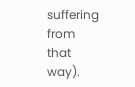suffering from that way).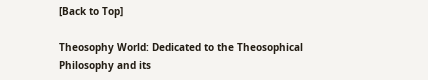[Back to Top]

Theosophy World: Dedicated to the Theosophical Philosophy and its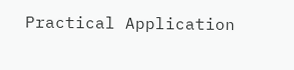Practical Application